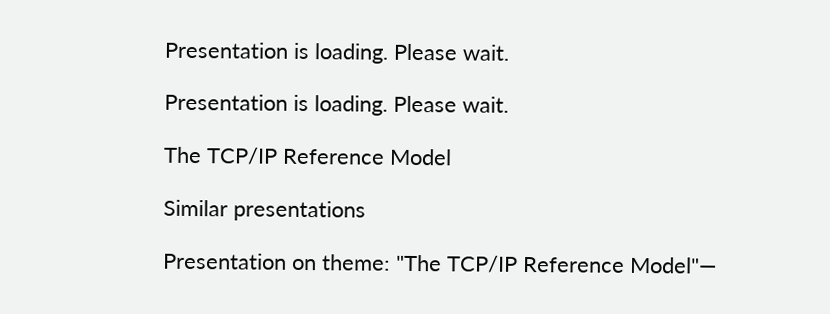Presentation is loading. Please wait.

Presentation is loading. Please wait.

The TCP/IP Reference Model

Similar presentations

Presentation on theme: "The TCP/IP Reference Model"—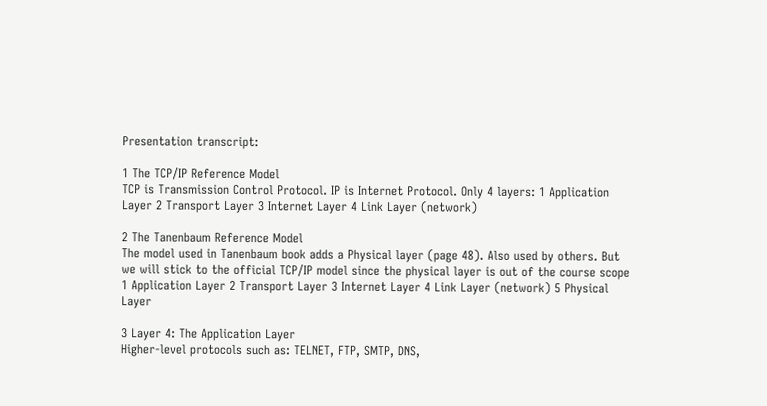Presentation transcript:

1 The TCP/IP Reference Model
TCP is Transmission Control Protocol. IP is Internet Protocol. Only 4 layers: 1 Application Layer 2 Transport Layer 3 Internet Layer 4 Link Layer (network)

2 The Tanenbaum Reference Model
The model used in Tanenbaum book adds a Physical layer (page 48). Also used by others. But we will stick to the official TCP/IP model since the physical layer is out of the course scope 1 Application Layer 2 Transport Layer 3 Internet Layer 4 Link Layer (network) 5 Physical Layer

3 Layer 4: The Application Layer
Higher-level protocols such as: TELNET, FTP, SMTP, DNS,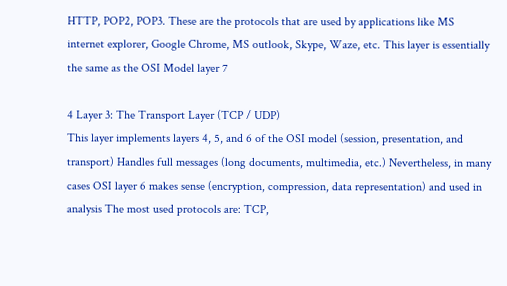HTTP, POP2, POP3. These are the protocols that are used by applications like MS internet explorer, Google Chrome, MS outlook, Skype, Waze, etc. This layer is essentially the same as the OSI Model layer 7

4 Layer 3: The Transport Layer (TCP / UDP)
This layer implements layers 4, 5, and 6 of the OSI model (session, presentation, and transport) Handles full messages (long documents, multimedia, etc.) Nevertheless, in many cases OSI layer 6 makes sense (encryption, compression, data representation) and used in analysis The most used protocols are: TCP,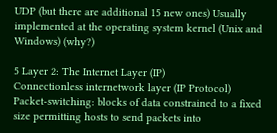UDP (but there are additional 15 new ones) Usually implemented at the operating system kernel (Unix and Windows) (why?)

5 Layer 2: The Internet Layer (IP)
Connectionless internetwork layer (IP Protocol) Packet-switching: blocks of data constrained to a fixed size permitting hosts to send packets into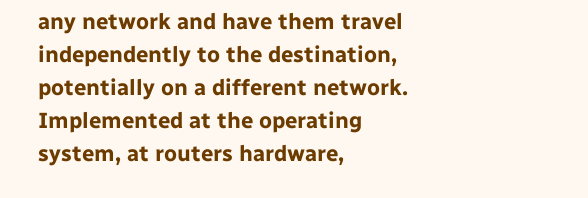any network and have them travel independently to the destination, potentially on a different network. Implemented at the operating system, at routers hardware,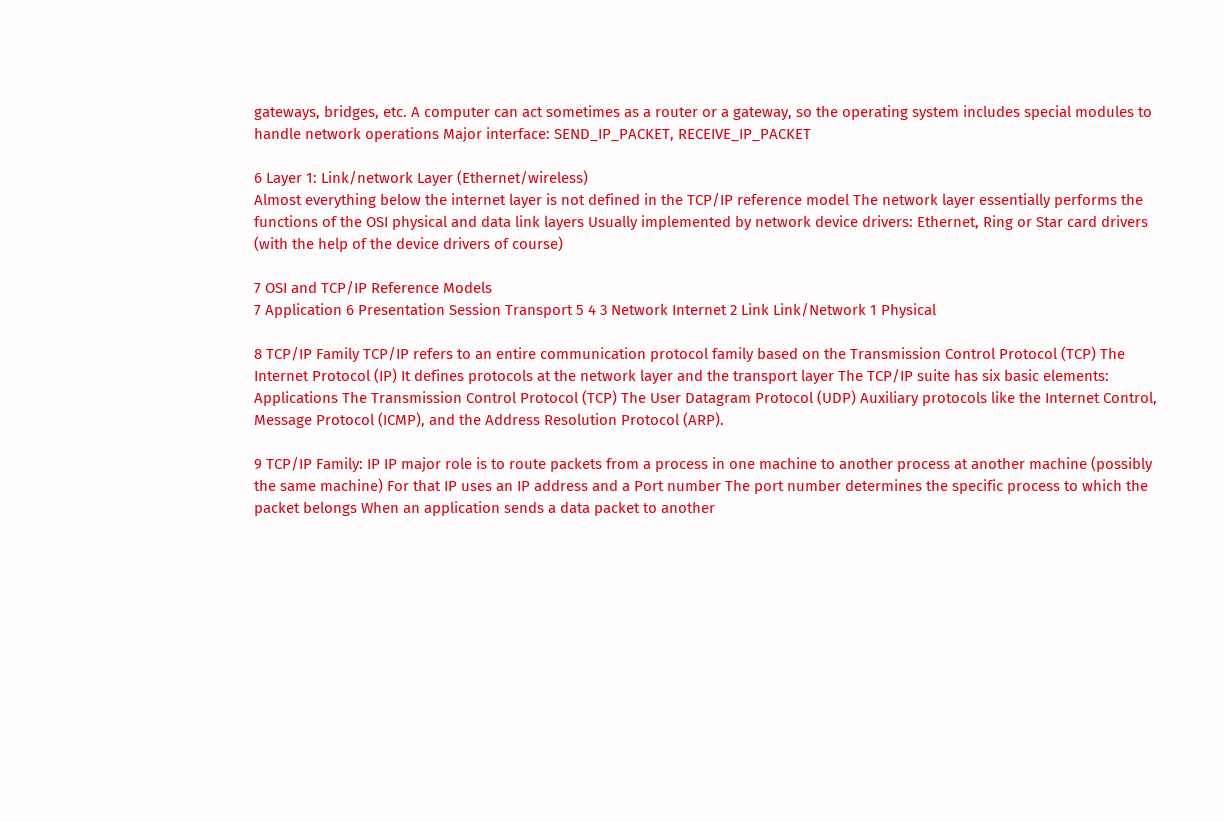gateways, bridges, etc. A computer can act sometimes as a router or a gateway, so the operating system includes special modules to handle network operations Major interface: SEND_IP_PACKET, RECEIVE_IP_PACKET

6 Layer 1: Link/network Layer (Ethernet/wireless)
Almost everything below the internet layer is not defined in the TCP/IP reference model The network layer essentially performs the functions of the OSI physical and data link layers Usually implemented by network device drivers: Ethernet, Ring or Star card drivers (with the help of the device drivers of course)

7 OSI and TCP/IP Reference Models
7 Application 6 Presentation Session Transport 5 4 3 Network Internet 2 Link Link/Network 1 Physical

8 TCP/IP Family TCP/IP refers to an entire communication protocol family based on the Transmission Control Protocol (TCP) The Internet Protocol (IP) It defines protocols at the network layer and the transport layer The TCP/IP suite has six basic elements: Applications The Transmission Control Protocol (TCP) The User Datagram Protocol (UDP) Auxiliary protocols like the Internet Control, Message Protocol (ICMP), and the Address Resolution Protocol (ARP).

9 TCP/IP Family: IP IP major role is to route packets from a process in one machine to another process at another machine (possibly the same machine) For that IP uses an IP address and a Port number The port number determines the specific process to which the packet belongs When an application sends a data packet to another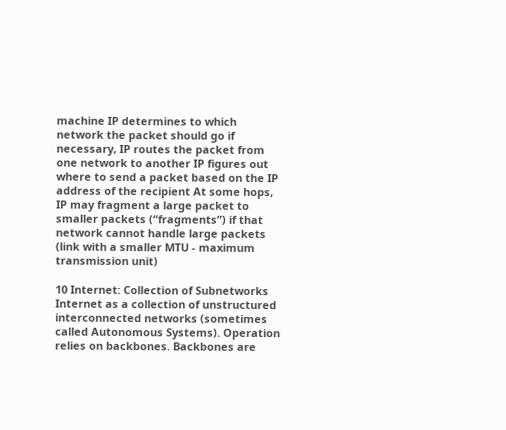machine IP determines to which network the packet should go if necessary, IP routes the packet from one network to another IP figures out where to send a packet based on the IP address of the recipient At some hops, IP may fragment a large packet to smaller packets (“fragments”) if that network cannot handle large packets (link with a smaller MTU - maximum transmission unit)

10 Internet: Collection of Subnetworks
Internet as a collection of unstructured interconnected networks (sometimes called Autonomous Systems). Operation relies on backbones. Backbones are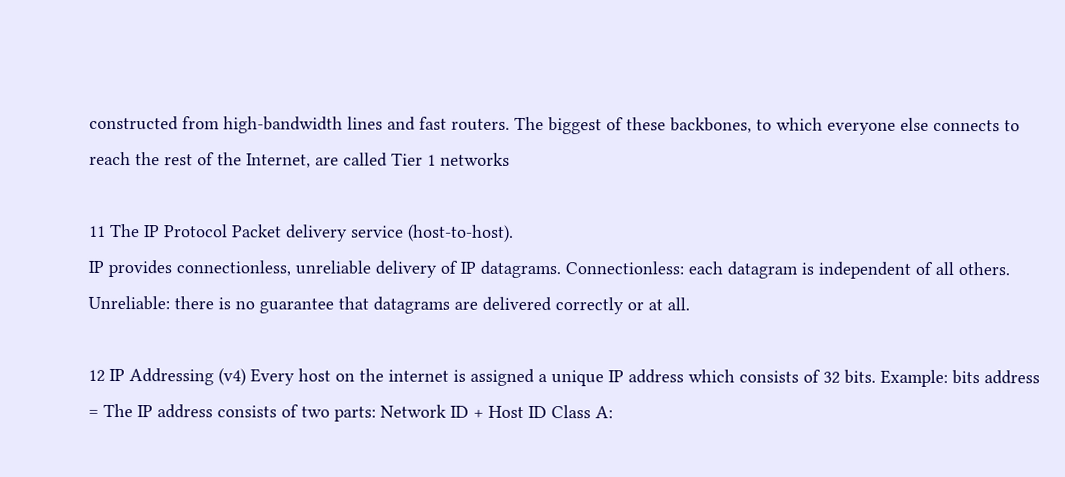constructed from high-bandwidth lines and fast routers. The biggest of these backbones, to which everyone else connects to reach the rest of the Internet, are called Tier 1 networks

11 The IP Protocol Packet delivery service (host-to-host).
IP provides connectionless, unreliable delivery of IP datagrams. Connectionless: each datagram is independent of all others. Unreliable: there is no guarantee that datagrams are delivered correctly or at all.

12 IP Addressing (v4) Every host on the internet is assigned a unique IP address which consists of 32 bits. Example: bits address = The IP address consists of two parts: Network ID + Host ID Class A: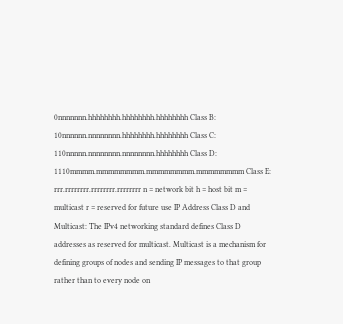0nnnnnnn.hhhhhhhh.hhhhhhhh.hhhhhhhh Class B: 10nnnnnn.nnnnnnnn.hhhhhhhh.hhhhhhhh Class C: 110nnnnn.nnnnnnnn.nnnnnnnn.hhhhhhhh Class D: 1110mmmm.mmmmmmmm.mmmmmmmm.mmmmmmmm Class E: rrr.rrrrrrrr.rrrrrrrr.rrrrrrrr n = network bit h = host bit m = multicast r = reserved for future use IP Address Class D and Multicast: The IPv4 networking standard defines Class D addresses as reserved for multicast. Multicast is a mechanism for defining groups of nodes and sending IP messages to that group rather than to every node on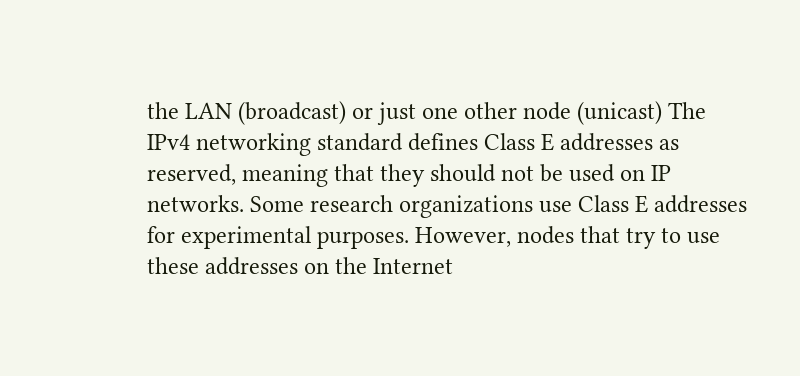the LAN (broadcast) or just one other node (unicast) The IPv4 networking standard defines Class E addresses as reserved, meaning that they should not be used on IP networks. Some research organizations use Class E addresses for experimental purposes. However, nodes that try to use these addresses on the Internet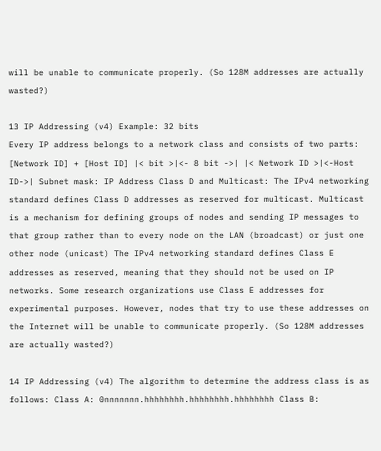will be unable to communicate properly. (So 128M addresses are actually wasted?)

13 IP Addressing (v4) Example: 32 bits
Every IP address belongs to a network class and consists of two parts: [Network ID] + [Host ID] |< bit >|<- 8 bit ->| |< Network ID >|<-Host ID->| Subnet mask: IP Address Class D and Multicast: The IPv4 networking standard defines Class D addresses as reserved for multicast. Multicast is a mechanism for defining groups of nodes and sending IP messages to that group rather than to every node on the LAN (broadcast) or just one other node (unicast) The IPv4 networking standard defines Class E addresses as reserved, meaning that they should not be used on IP networks. Some research organizations use Class E addresses for experimental purposes. However, nodes that try to use these addresses on the Internet will be unable to communicate properly. (So 128M addresses are actually wasted?)

14 IP Addressing (v4) The algorithm to determine the address class is as follows: Class A: 0nnnnnnn.hhhhhhhh.hhhhhhhh.hhhhhhhh Class B: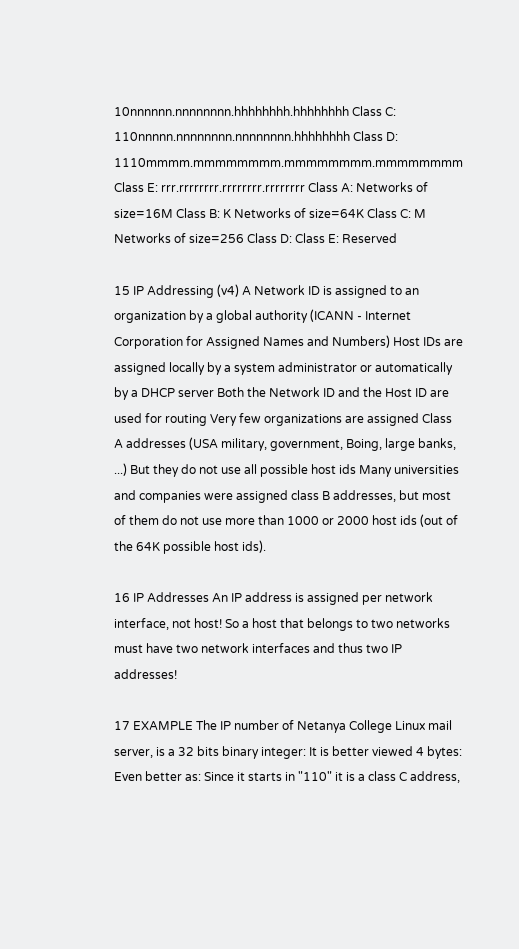10nnnnnn.nnnnnnnn.hhhhhhhh.hhhhhhhh Class C: 110nnnnn.nnnnnnnn.nnnnnnnn.hhhhhhhh Class D: 1110mmmm.mmmmmmmm.mmmmmmmm.mmmmmmmm Class E: rrr.rrrrrrrr.rrrrrrrr.rrrrrrrr Class A: Networks of size=16M Class B: K Networks of size=64K Class C: M Networks of size=256 Class D: Class E: Reserved

15 IP Addressing (v4) A Network ID is assigned to an organization by a global authority (ICANN - Internet Corporation for Assigned Names and Numbers) Host IDs are assigned locally by a system administrator or automatically by a DHCP server Both the Network ID and the Host ID are used for routing Very few organizations are assigned Class A addresses (USA military, government, Boing, large banks, ...) But they do not use all possible host ids Many universities and companies were assigned class B addresses, but most of them do not use more than 1000 or 2000 host ids (out of the 64K possible host ids).

16 IP Addresses An IP address is assigned per network interface, not host! So a host that belongs to two networks must have two network interfaces and thus two IP addresses!

17 EXAMPLE The IP number of Netanya College Linux mail server, is a 32 bits binary integer: It is better viewed 4 bytes: Even better as: Since it starts in "110" it is a class C address,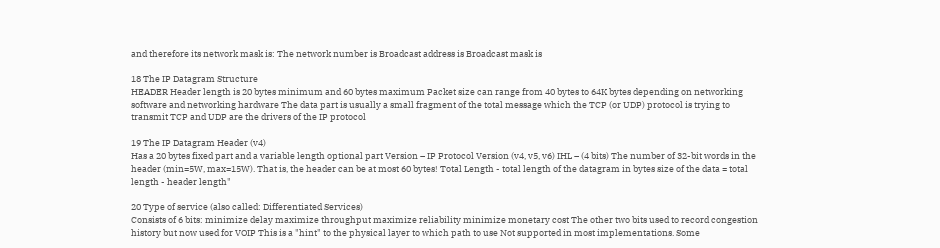and therefore its network mask is: The network number is Broadcast address is Broadcast mask is

18 The IP Datagram Structure
HEADER Header length is 20 bytes minimum and 60 bytes maximum Packet size can range from 40 bytes to 64K bytes depending on networking software and networking hardware The data part is usually a small fragment of the total message which the TCP (or UDP) protocol is trying to transmit TCP and UDP are the drivers of the IP protocol

19 The IP Datagram Header (v4)
Has a 20 bytes fixed part and a variable length optional part Version – IP Protocol Version (v4, v5, v6) IHL – (4 bits) The number of 32-bit words in the header (min=5W, max=15W). That is, the header can be at most 60 bytes! Total Length - total length of the datagram in bytes size of the data = total length - header length"

20 Type of service (also called: Differentiated Services)
Consists of 6 bits: minimize delay maximize throughput maximize reliability minimize monetary cost The other two bits used to record congestion history but now used for VOIP This is a "hint" to the physical layer to which path to use Not supported in most implementations. Some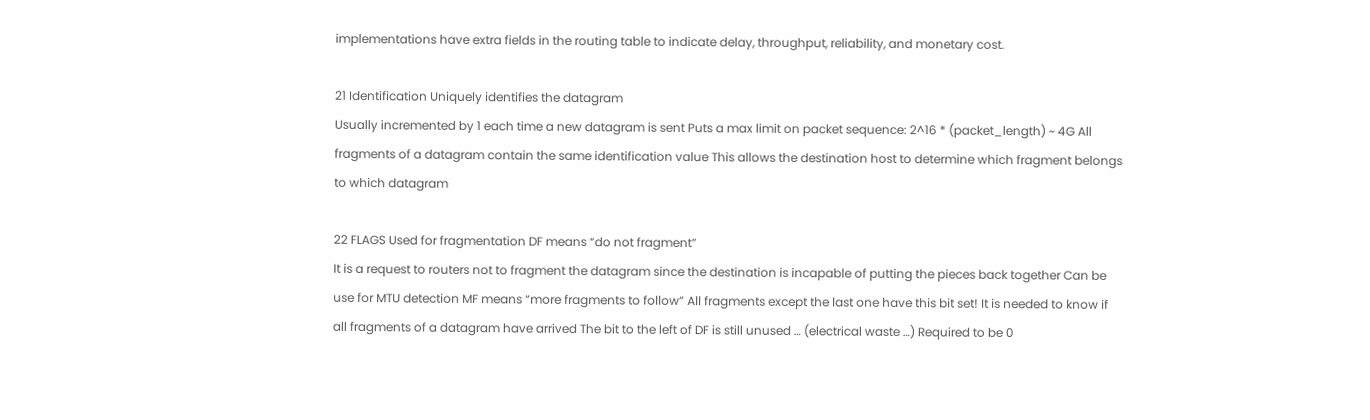implementations have extra fields in the routing table to indicate delay, throughput, reliability, and monetary cost.

21 Identification Uniquely identifies the datagram
Usually incremented by 1 each time a new datagram is sent Puts a max limit on packet sequence: 2^16 * (packet_length) ~ 4G All fragments of a datagram contain the same identification value This allows the destination host to determine which fragment belongs to which datagram

22 FLAGS Used for fragmentation DF means “do not fragment”
It is a request to routers not to fragment the datagram since the destination is incapable of putting the pieces back together Can be use for MTU detection MF means “more fragments to follow” All fragments except the last one have this bit set! It is needed to know if all fragments of a datagram have arrived The bit to the left of DF is still unused … (electrical waste …) Required to be 0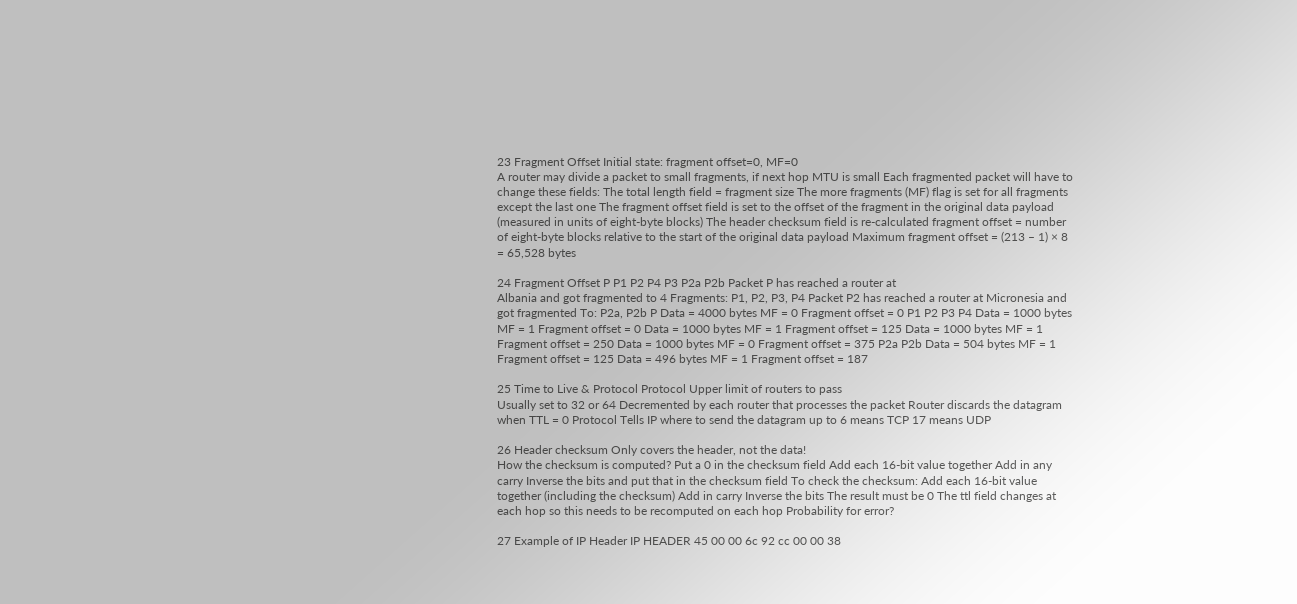23 Fragment Offset Initial state: fragment offset=0, MF=0
A router may divide a packet to small fragments, if next hop MTU is small Each fragmented packet will have to change these fields: The total length field = fragment size The more fragments (MF) flag is set for all fragments except the last one The fragment offset field is set to the offset of the fragment in the original data payload (measured in units of eight-byte blocks) The header checksum field is re-calculated fragment offset = number of eight-byte blocks relative to the start of the original data payload Maximum fragment offset = (213 – 1) × 8 = 65,528 bytes

24 Fragment Offset P P1 P2 P4 P3 P2a P2b Packet P has reached a router at
Albania and got fragmented to 4 Fragments: P1, P2, P3, P4 Packet P2 has reached a router at Micronesia and got fragmented To: P2a, P2b P Data = 4000 bytes MF = 0 Fragment offset = 0 P1 P2 P3 P4 Data = 1000 bytes MF = 1 Fragment offset = 0 Data = 1000 bytes MF = 1 Fragment offset = 125 Data = 1000 bytes MF = 1 Fragment offset = 250 Data = 1000 bytes MF = 0 Fragment offset = 375 P2a P2b Data = 504 bytes MF = 1 Fragment offset = 125 Data = 496 bytes MF = 1 Fragment offset = 187

25 Time to Live & Protocol Protocol Upper limit of routers to pass
Usually set to 32 or 64 Decremented by each router that processes the packet Router discards the datagram when TTL = 0 Protocol Tells IP where to send the datagram up to 6 means TCP 17 means UDP

26 Header checksum Only covers the header, not the data!
How the checksum is computed? Put a 0 in the checksum field Add each 16-bit value together Add in any carry Inverse the bits and put that in the checksum field To check the checksum: Add each 16-bit value together (including the checksum) Add in carry Inverse the bits The result must be 0 The ttl field changes at each hop so this needs to be recomputed on each hop Probability for error?

27 Example of IP Header IP HEADER 45 00 00 6c 92 cc 00 00 38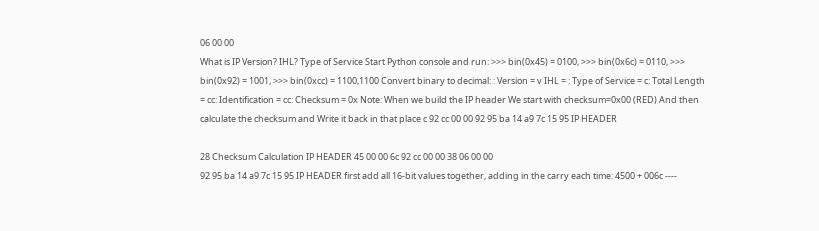06 00 00
What is IP Version? IHL? Type of Service Start Python console and run: >>> bin(0x45) = 0100, >>> bin(0x6c) = 0110, >>> bin(0x92) = 1001, >>> bin(0xcc) = 1100,1100 Convert binary to decimal: : Version = v IHL = : Type of Service = c: Total Length = cc: Identification = cc: Checksum = 0x Note: When we build the IP header We start with checksum=0x00 (RED) And then calculate the checksum and Write it back in that place c 92 cc 00 00 92 95 ba 14 a9 7c 15 95 IP HEADER

28 Checksum Calculation IP HEADER 45 00 00 6c 92 cc 00 00 38 06 00 00
92 95 ba 14 a9 7c 15 95 IP HEADER first add all 16-bit values together, adding in the carry each time: 4500 + 006c ----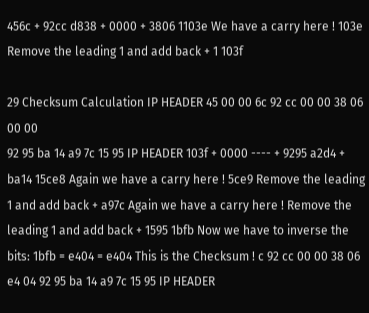456c + 92cc d838 + 0000 + 3806 1103e We have a carry here ! 103e Remove the leading 1 and add back + 1 103f

29 Checksum Calculation IP HEADER 45 00 00 6c 92 cc 00 00 38 06 00 00
92 95 ba 14 a9 7c 15 95 IP HEADER 103f + 0000 ---- + 9295 a2d4 + ba14 15ce8 Again we have a carry here ! 5ce9 Remove the leading 1 and add back + a97c Again we have a carry here ! Remove the leading 1 and add back + 1595 1bfb Now we have to inverse the bits: 1bfb = e404 = e404 This is the Checksum ! c 92 cc 00 00 38 06 e4 04 92 95 ba 14 a9 7c 15 95 IP HEADER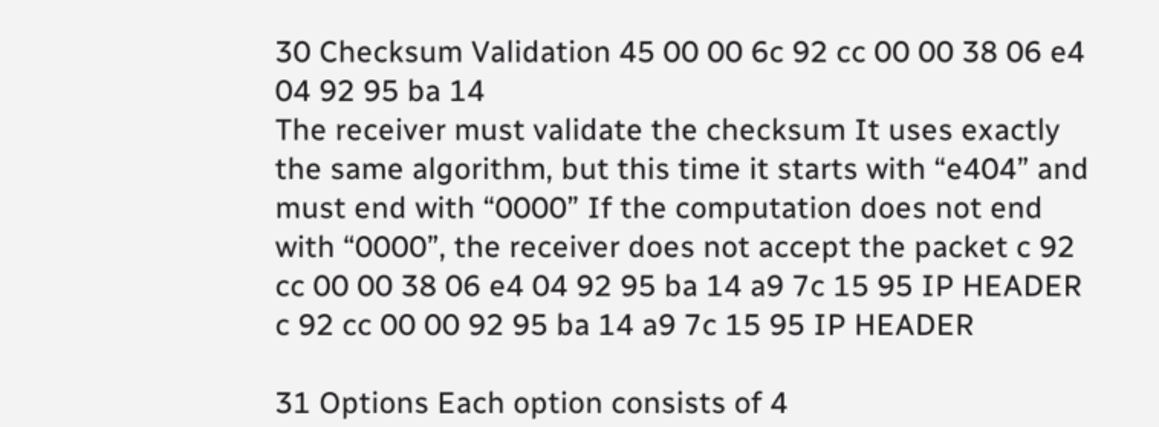30 Checksum Validation 45 00 00 6c 92 cc 00 00 38 06 e4 04 92 95 ba 14
The receiver must validate the checksum It uses exactly the same algorithm, but this time it starts with “e404” and must end with “0000” If the computation does not end with “0000”, the receiver does not accept the packet c 92 cc 00 00 38 06 e4 04 92 95 ba 14 a9 7c 15 95 IP HEADER c 92 cc 00 00 92 95 ba 14 a9 7c 15 95 IP HEADER

31 Options Each option consists of 4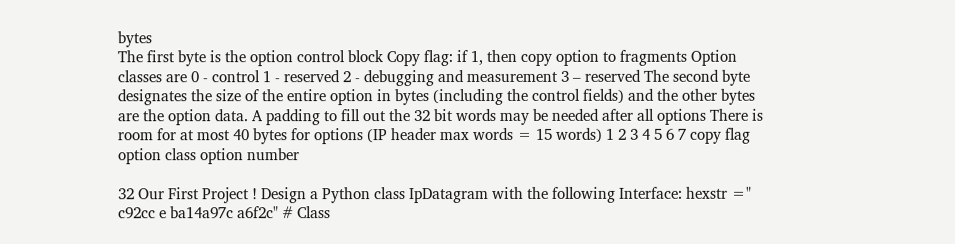bytes
The first byte is the option control block Copy flag: if 1, then copy option to fragments Option classes are 0 - control 1 - reserved 2 - debugging and measurement 3 – reserved The second byte designates the size of the entire option in bytes (including the control fields) and the other bytes are the option data. A padding to fill out the 32 bit words may be needed after all options There is room for at most 40 bytes for options (IP header max words = 15 words) 1 2 3 4 5 6 7 copy flag option class option number

32 Our First Project ! Design a Python class IpDatagram with the following Interface: hexstr =" c92cc e ba14a97c a6f2c" # Class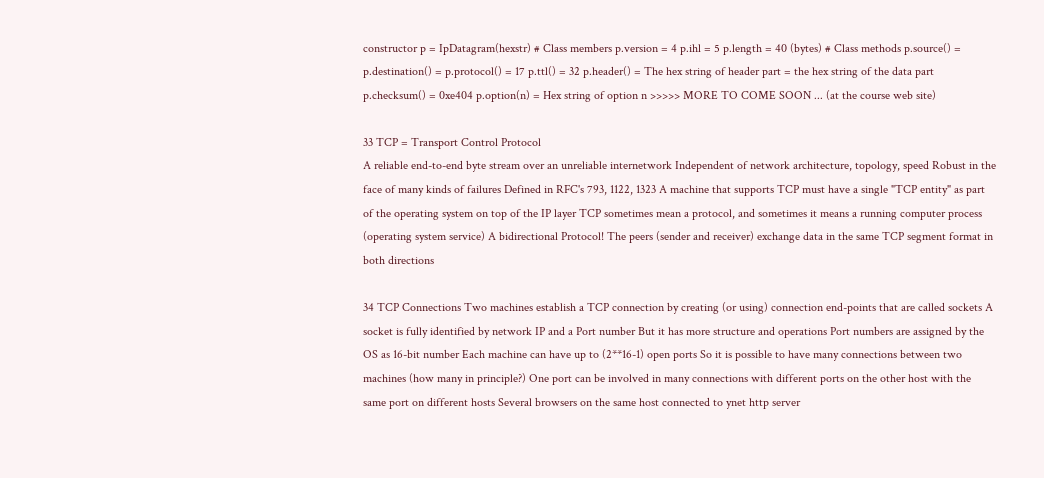constructor p = IpDatagram(hexstr) # Class members p.version = 4 p.ihl = 5 p.length = 40 (bytes) # Class methods p.source() = p.destination() = p.protocol() = 17 p.ttl() = 32 p.header() = The hex string of header part = the hex string of the data part p.checksum() = 0xe404 p.option(n) = Hex string of option n >>>>> MORE TO COME SOON ... (at the course web site)

33 TCP = Transport Control Protocol
A reliable end-to-end byte stream over an unreliable internetwork Independent of network architecture, topology, speed Robust in the face of many kinds of failures Defined in RFC's 793, 1122, 1323 A machine that supports TCP must have a single "TCP entity" as part of the operating system on top of the IP layer TCP sometimes mean a protocol, and sometimes it means a running computer process (operating system service) A bidirectional Protocol! The peers (sender and receiver) exchange data in the same TCP segment format in both directions

34 TCP Connections Two machines establish a TCP connection by creating (or using) connection end-points that are called sockets A socket is fully identified by network IP and a Port number But it has more structure and operations Port numbers are assigned by the OS as 16-bit number Each machine can have up to (2**16-1) open ports So it is possible to have many connections between two machines (how many in principle?) One port can be involved in many connections with different ports on the other host with the same port on different hosts Several browsers on the same host connected to ynet http server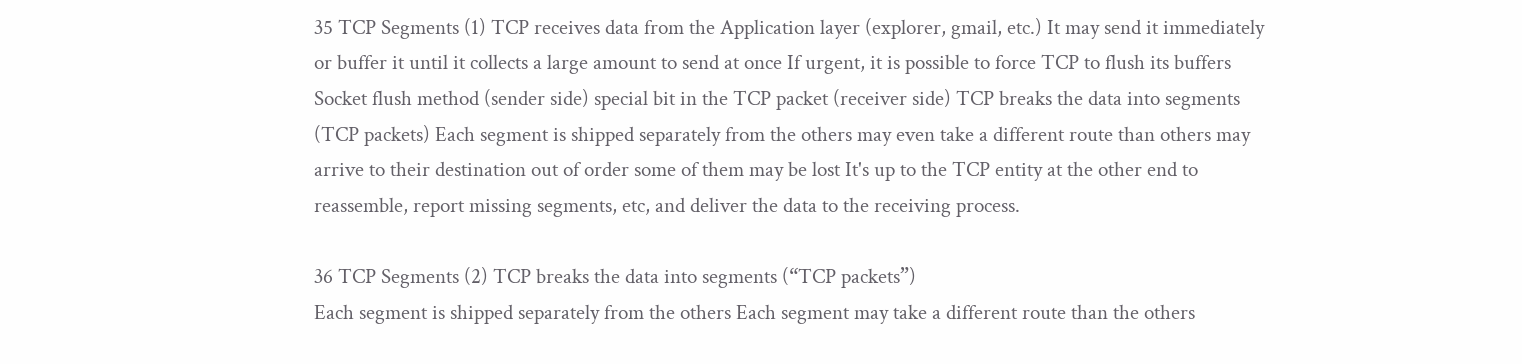35 TCP Segments (1) TCP receives data from the Application layer (explorer, gmail, etc.) It may send it immediately or buffer it until it collects a large amount to send at once If urgent, it is possible to force TCP to flush its buffers Socket flush method (sender side) special bit in the TCP packet (receiver side) TCP breaks the data into segments (TCP packets) Each segment is shipped separately from the others may even take a different route than others may arrive to their destination out of order some of them may be lost It's up to the TCP entity at the other end to reassemble, report missing segments, etc, and deliver the data to the receiving process.

36 TCP Segments (2) TCP breaks the data into segments (“TCP packets”)
Each segment is shipped separately from the others Each segment may take a different route than the others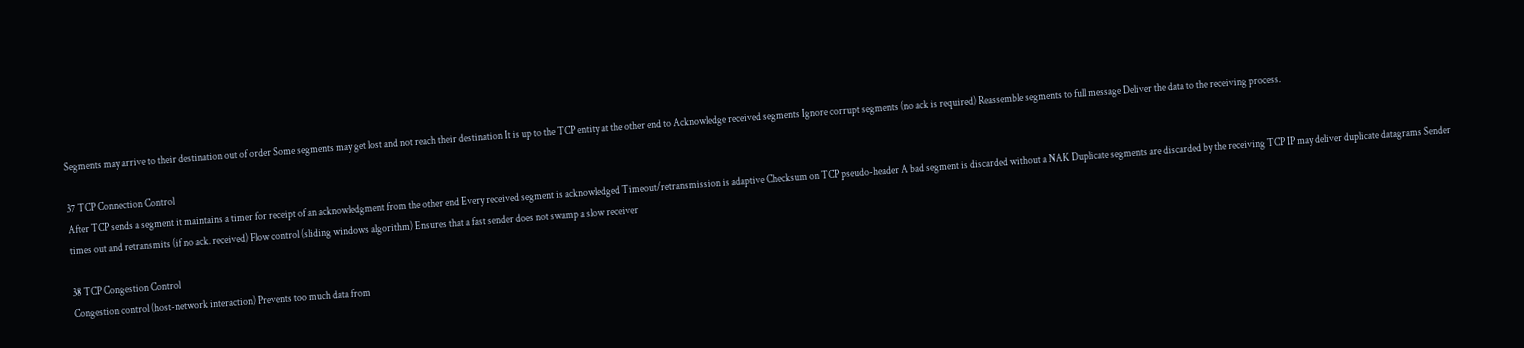Segments may arrive to their destination out of order Some segments may get lost and not reach their destination It is up to the TCP entity at the other end to Acknowledge received segments Ignore corrupt segments (no ack is required) Reassemble segments to full message Deliver the data to the receiving process.

37 TCP Connection Control
After TCP sends a segment it maintains a timer for receipt of an acknowledgment from the other end Every received segment is acknowledged Timeout/retransmission is adaptive Checksum on TCP pseudo-header A bad segment is discarded without a NAK Duplicate segments are discarded by the receiving TCP IP may deliver duplicate datagrams Sender times out and retransmits (if no ack. received) Flow control (sliding windows algorithm) Ensures that a fast sender does not swamp a slow receiver

38 TCP Congestion Control
Congestion control (host-network interaction) Prevents too much data from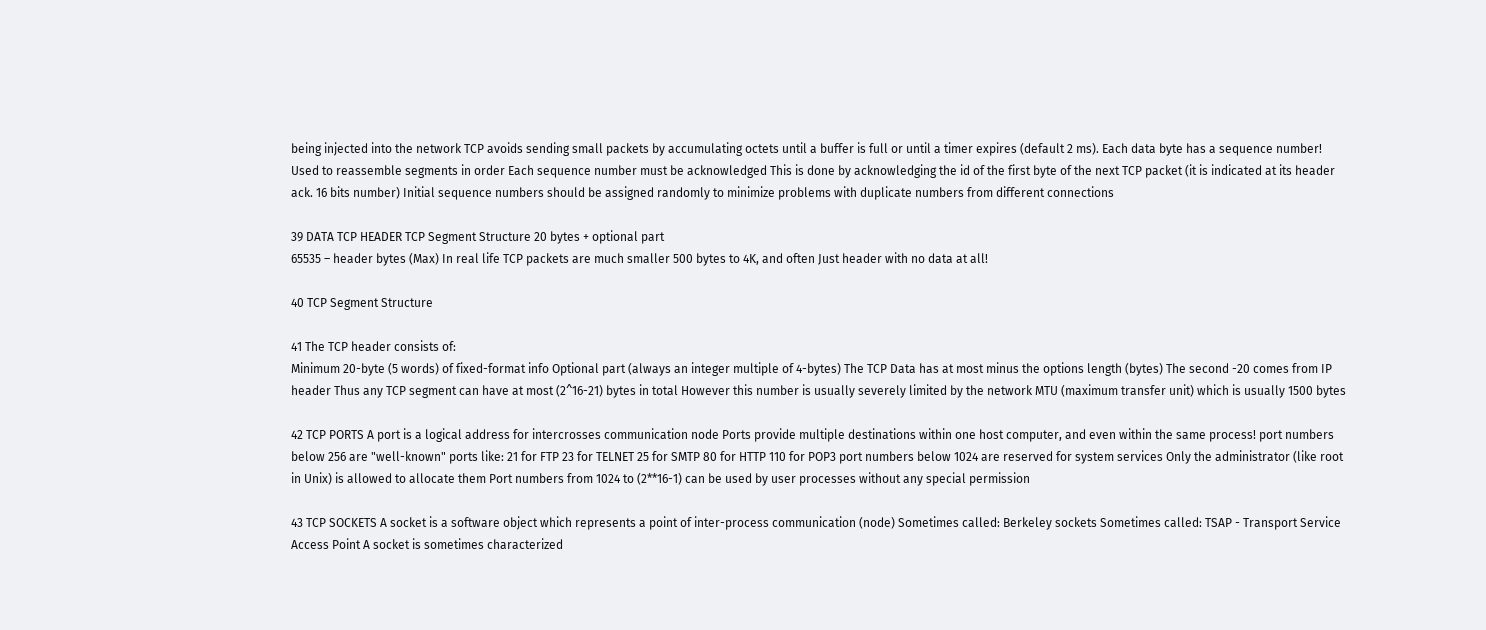being injected into the network TCP avoids sending small packets by accumulating octets until a buffer is full or until a timer expires (default 2 ms). Each data byte has a sequence number! Used to reassemble segments in order Each sequence number must be acknowledged This is done by acknowledging the id of the first byte of the next TCP packet (it is indicated at its header ack. 16 bits number) Initial sequence numbers should be assigned randomly to minimize problems with duplicate numbers from different connections

39 DATA TCP HEADER TCP Segment Structure 20 bytes + optional part
65535 – header bytes (Max) In real life TCP packets are much smaller 500 bytes to 4K, and often Just header with no data at all!

40 TCP Segment Structure

41 The TCP header consists of:
Minimum 20-byte (5 words) of fixed-format info Optional part (always an integer multiple of 4-bytes) The TCP Data has at most minus the options length (bytes) The second -20 comes from IP header Thus any TCP segment can have at most (2^16-21) bytes in total However this number is usually severely limited by the network MTU (maximum transfer unit) which is usually 1500 bytes

42 TCP PORTS A port is a logical address for intercrosses communication node Ports provide multiple destinations within one host computer, and even within the same process! port numbers below 256 are "well-known" ports like: 21 for FTP 23 for TELNET 25 for SMTP 80 for HTTP 110 for POP3 port numbers below 1024 are reserved for system services Only the administrator (like root in Unix) is allowed to allocate them Port numbers from 1024 to (2**16-1) can be used by user processes without any special permission

43 TCP SOCKETS A socket is a software object which represents a point of inter-process communication (node) Sometimes called: Berkeley sockets Sometimes called: TSAP - Transport Service Access Point A socket is sometimes characterized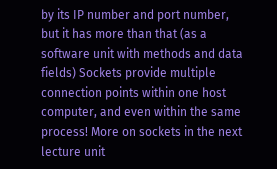by its IP number and port number, but it has more than that (as a software unit with methods and data fields) Sockets provide multiple connection points within one host computer, and even within the same process! More on sockets in the next lecture unit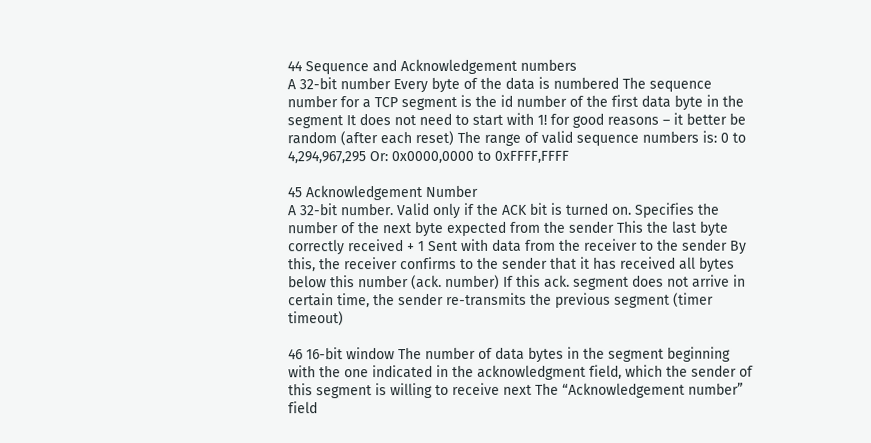44 Sequence and Acknowledgement numbers
A 32-bit number Every byte of the data is numbered The sequence number for a TCP segment is the id number of the first data byte in the segment It does not need to start with 1! for good reasons – it better be random (after each reset) The range of valid sequence numbers is: 0 to 4,294,967,295 Or: 0x0000,0000 to 0xFFFF,FFFF

45 Acknowledgement Number
A 32-bit number. Valid only if the ACK bit is turned on. Specifies the number of the next byte expected from the sender This the last byte correctly received + 1 Sent with data from the receiver to the sender By this, the receiver confirms to the sender that it has received all bytes below this number (ack. number) If this ack. segment does not arrive in certain time, the sender re-transmits the previous segment (timer timeout)

46 16-bit window The number of data bytes in the segment beginning with the one indicated in the acknowledgment field, which the sender of this segment is willing to receive next The “Acknowledgement number” field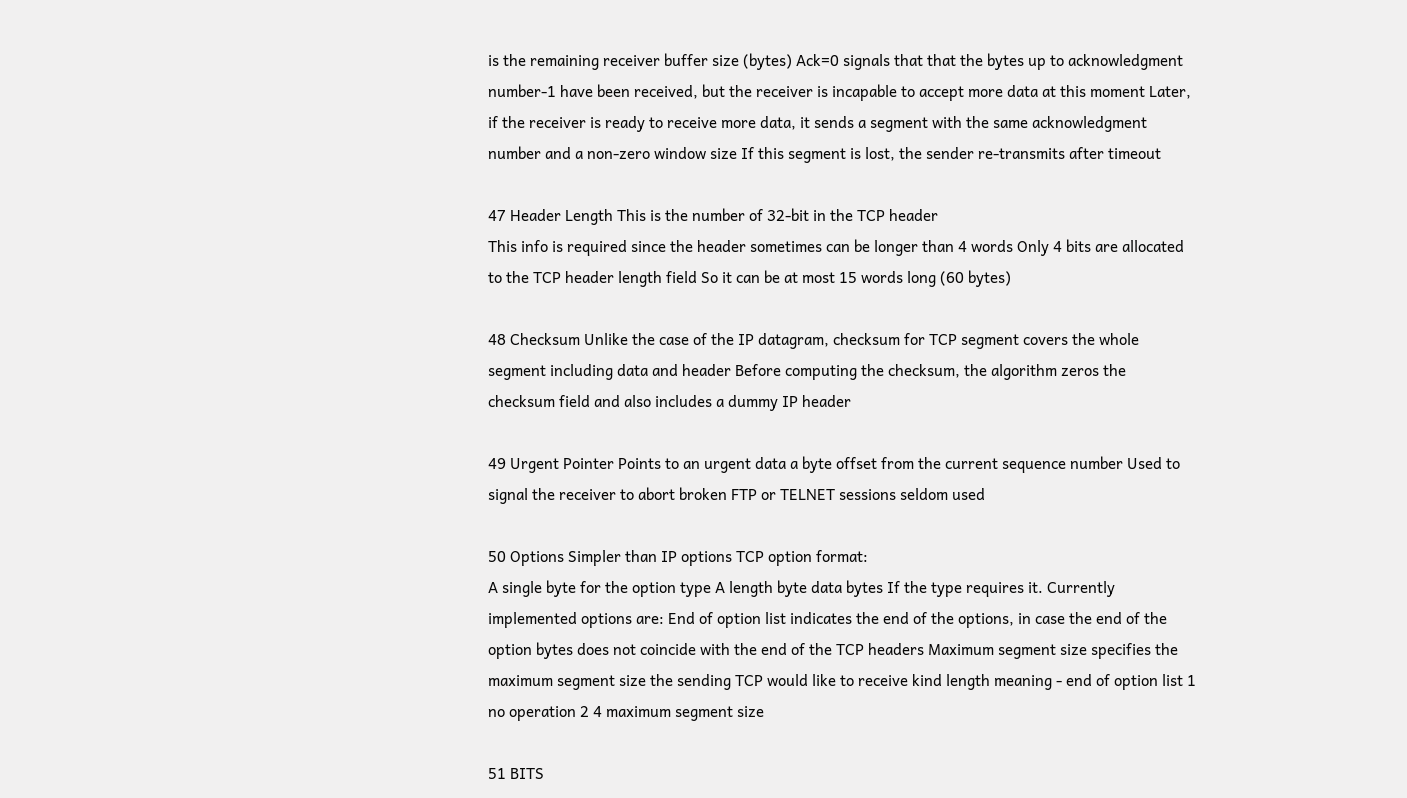is the remaining receiver buffer size (bytes) Ack=0 signals that that the bytes up to acknowledgment number-1 have been received, but the receiver is incapable to accept more data at this moment Later, if the receiver is ready to receive more data, it sends a segment with the same acknowledgment number and a non-zero window size If this segment is lost, the sender re-transmits after timeout

47 Header Length This is the number of 32-bit in the TCP header
This info is required since the header sometimes can be longer than 4 words Only 4 bits are allocated to the TCP header length field So it can be at most 15 words long (60 bytes)

48 Checksum Unlike the case of the IP datagram, checksum for TCP segment covers the whole segment including data and header Before computing the checksum, the algorithm zeros the checksum field and also includes a dummy IP header

49 Urgent Pointer Points to an urgent data a byte offset from the current sequence number Used to signal the receiver to abort broken FTP or TELNET sessions seldom used

50 Options Simpler than IP options TCP option format:
A single byte for the option type A length byte data bytes If the type requires it. Currently implemented options are: End of option list indicates the end of the options, in case the end of the option bytes does not coincide with the end of the TCP headers Maximum segment size specifies the maximum segment size the sending TCP would like to receive kind length meaning - end of option list 1 no operation 2 4 maximum segment size

51 BITS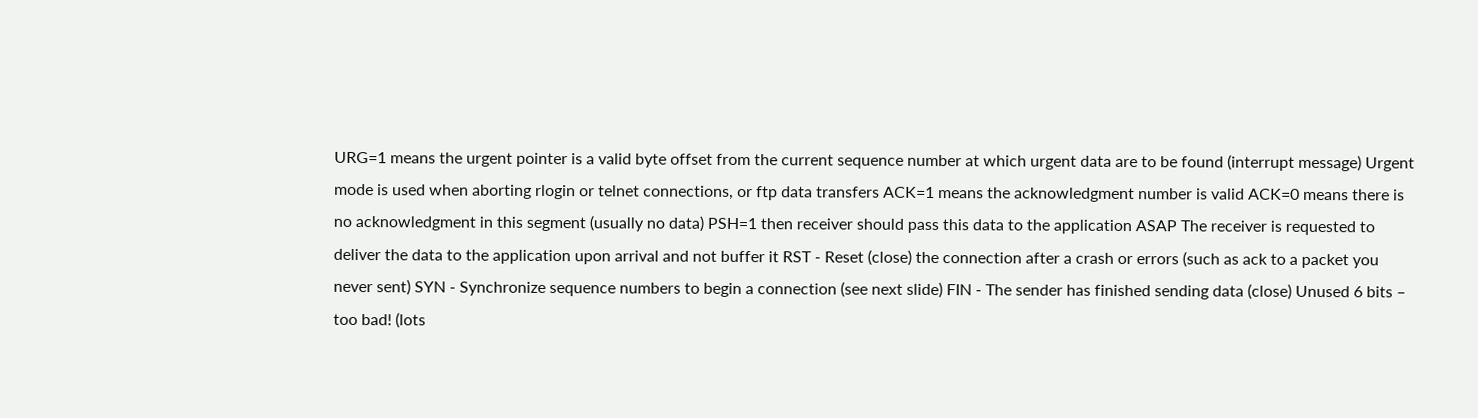URG=1 means the urgent pointer is a valid byte offset from the current sequence number at which urgent data are to be found (interrupt message) Urgent mode is used when aborting rlogin or telnet connections, or ftp data transfers ACK=1 means the acknowledgment number is valid ACK=0 means there is no acknowledgment in this segment (usually no data) PSH=1 then receiver should pass this data to the application ASAP The receiver is requested to deliver the data to the application upon arrival and not buffer it RST - Reset (close) the connection after a crash or errors (such as ack to a packet you never sent) SYN - Synchronize sequence numbers to begin a connection (see next slide) FIN - The sender has finished sending data (close) Unused 6 bits – too bad! (lots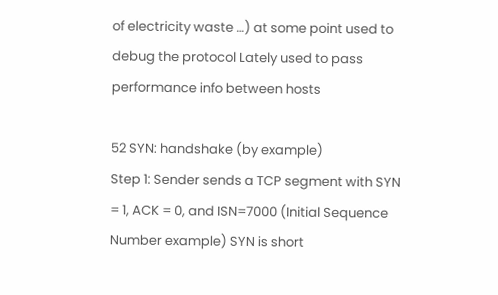of electricity waste …) at some point used to debug the protocol Lately used to pass performance info between hosts

52 SYN: handshake (by example)
Step 1: Sender sends a TCP segment with SYN = 1, ACK = 0, and ISN=7000 (Initial Sequence Number example) SYN is short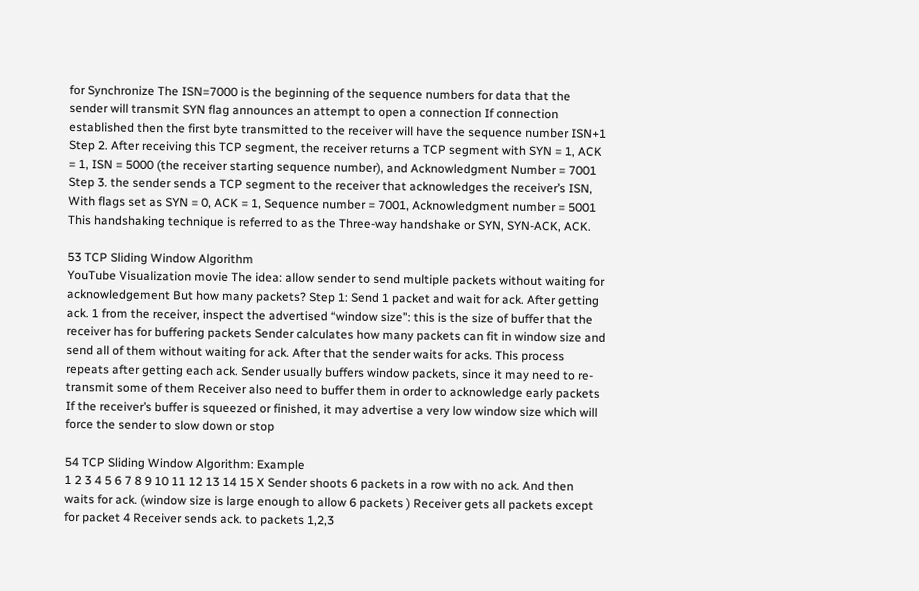for Synchronize The ISN=7000 is the beginning of the sequence numbers for data that the sender will transmit SYN flag announces an attempt to open a connection If connection established then the first byte transmitted to the receiver will have the sequence number ISN+1 Step 2. After receiving this TCP segment, the receiver returns a TCP segment with SYN = 1, ACK = 1, ISN = 5000 (the receiver starting sequence number), and Acknowledgment Number = 7001 Step 3. the sender sends a TCP segment to the receiver that acknowledges the receiver’s ISN, With flags set as SYN = 0, ACK = 1, Sequence number = 7001, Acknowledgment number = 5001 This handshaking technique is referred to as the Three-way handshake or SYN, SYN-ACK, ACK.

53 TCP Sliding Window Algorithm
YouTube Visualization movie The idea: allow sender to send multiple packets without waiting for acknowledgement But how many packets? Step 1: Send 1 packet and wait for ack. After getting ack. 1 from the receiver, inspect the advertised “window size”: this is the size of buffer that the receiver has for buffering packets Sender calculates how many packets can fit in window size and send all of them without waiting for ack. After that the sender waits for acks. This process repeats after getting each ack. Sender usually buffers window packets, since it may need to re-transmit some of them Receiver also need to buffer them in order to acknowledge early packets If the receiver’s buffer is squeezed or finished, it may advertise a very low window size which will force the sender to slow down or stop

54 TCP Sliding Window Algorithm: Example
1 2 3 4 5 6 7 8 9 10 11 12 13 14 15 X Sender shoots 6 packets in a row with no ack. And then waits for ack. (window size is large enough to allow 6 packets ) Receiver gets all packets except for packet 4 Receiver sends ack. to packets 1,2,3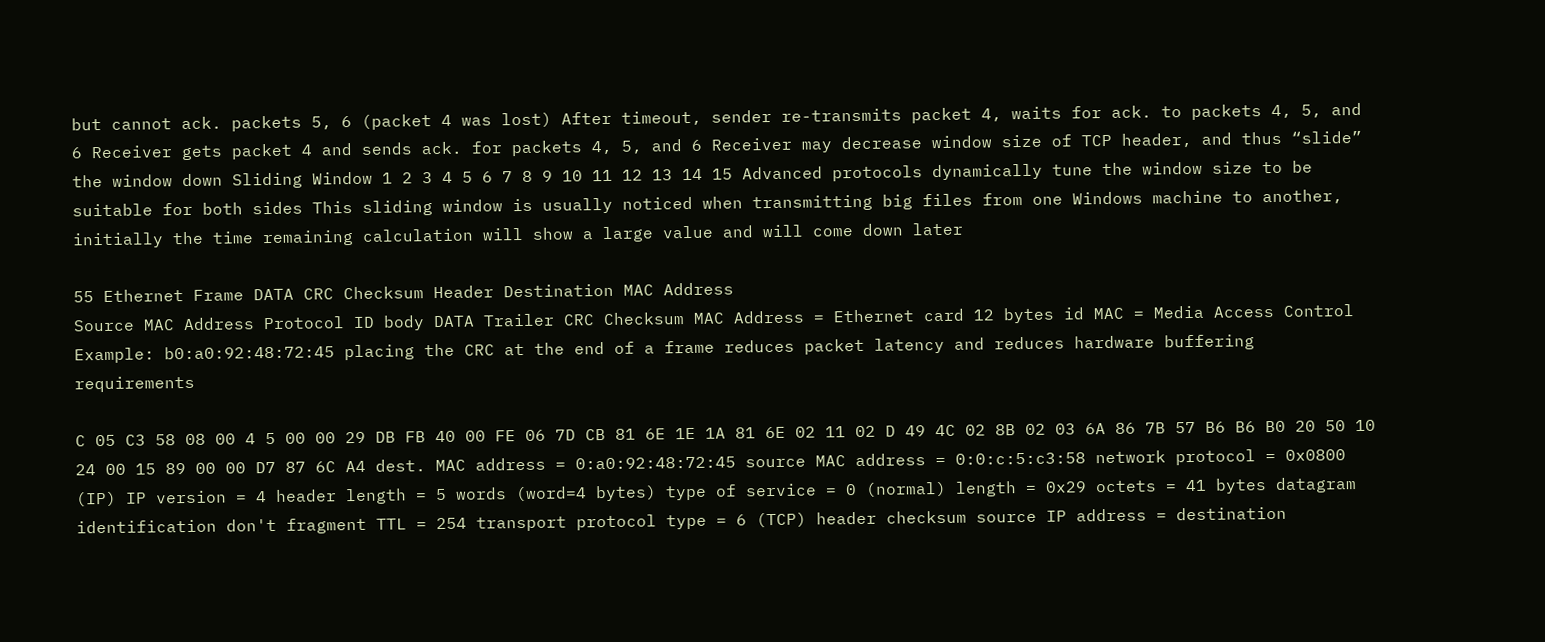but cannot ack. packets 5, 6 (packet 4 was lost) After timeout, sender re-transmits packet 4, waits for ack. to packets 4, 5, and 6 Receiver gets packet 4 and sends ack. for packets 4, 5, and 6 Receiver may decrease window size of TCP header, and thus “slide” the window down Sliding Window 1 2 3 4 5 6 7 8 9 10 11 12 13 14 15 Advanced protocols dynamically tune the window size to be suitable for both sides This sliding window is usually noticed when transmitting big files from one Windows machine to another, initially the time remaining calculation will show a large value and will come down later

55 Ethernet Frame DATA CRC Checksum Header Destination MAC Address
Source MAC Address Protocol ID body DATA Trailer CRC Checksum MAC Address = Ethernet card 12 bytes id MAC = Media Access Control Example: b0:a0:92:48:72:45 placing the CRC at the end of a frame reduces packet latency and reduces hardware buffering requirements

C 05 C3 58 08 00 4 5 00 00 29 DB FB 40 00 FE 06 7D CB 81 6E 1E 1A 81 6E 02 11 02 D 49 4C 02 8B 02 03 6A 86 7B 57 B6 B6 B0 20 50 10 24 00 15 89 00 00 D7 87 6C A4 dest. MAC address = 0:a0:92:48:72:45 source MAC address = 0:0:c:5:c3:58 network protocol = 0x0800 (IP) IP version = 4 header length = 5 words (word=4 bytes) type of service = 0 (normal) length = 0x29 octets = 41 bytes datagram identification don't fragment TTL = 254 transport protocol type = 6 (TCP) header checksum source IP address = destination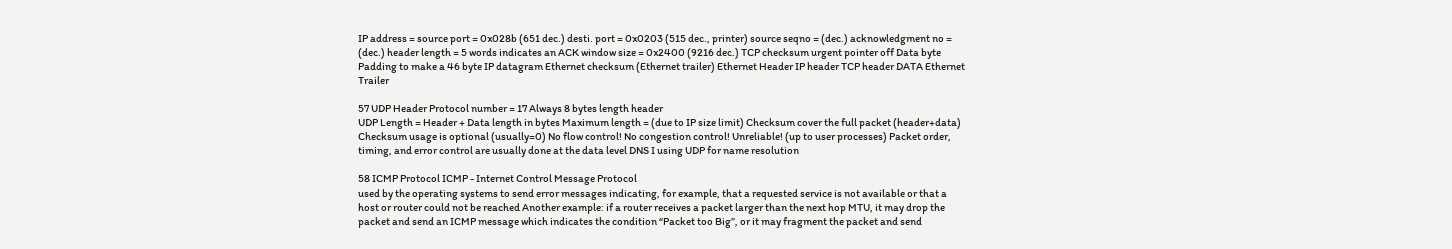IP address = source port = 0x028b (651 dec.) desti. port = 0x0203 (515 dec., printer) source seqno = (dec.) acknowledgment no = (dec.) header length = 5 words indicates an ACK window size = 0x2400 (9216 dec.) TCP checksum urgent pointer off Data byte Padding to make a 46 byte IP datagram Ethernet checksum (Ethernet trailer) Ethernet Header IP header TCP header DATA Ethernet Trailer

57 UDP Header Protocol number = 17 Always 8 bytes length header
UDP Length = Header + Data length in bytes Maximum length = (due to IP size limit) Checksum cover the full packet (header+data) Checksum usage is optional (usually=0) No flow control! No congestion control! Unreliable! (up to user processes) Packet order, timing, and error control are usually done at the data level DNS I using UDP for name resolution

58 ICMP Protocol ICMP - Internet Control Message Protocol
used by the operating systems to send error messages indicating, for example, that a requested service is not available or that a host or router could not be reached Another example: if a router receives a packet larger than the next hop MTU, it may drop the packet and send an ICMP message which indicates the condition “Packet too Big”, or it may fragment the packet and send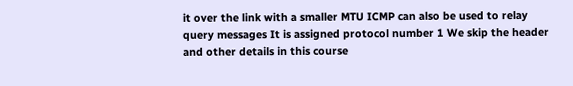it over the link with a smaller MTU ICMP can also be used to relay query messages It is assigned protocol number 1 We skip the header and other details in this course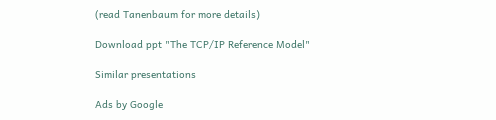(read Tanenbaum for more details)

Download ppt "The TCP/IP Reference Model"

Similar presentations

Ads by Google